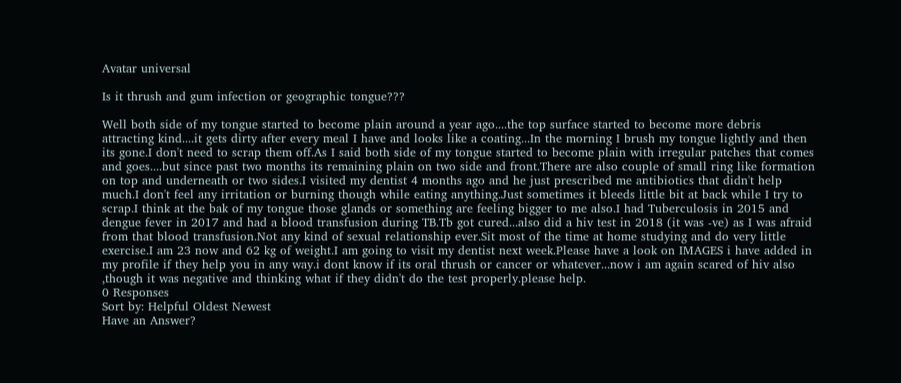Avatar universal

Is it thrush and gum infection or geographic tongue???

Well both side of my tongue started to become plain around a year ago....the top surface started to become more debris attracting kind....it gets dirty after every meal I have and looks like a coating...In the morning I brush my tongue lightly and then its gone.I don't need to scrap them off.As I said both side of my tongue started to become plain with irregular patches that comes and goes....but since past two months its remaining plain on two side and front.There are also couple of small ring like formation on top and underneath or two sides.I visited my dentist 4 months ago and he just prescribed me antibiotics that didn't help much.I don't feel any irritation or burning though while eating anything.Just sometimes it bleeds little bit at back while I try to scrap.I think at the bak of my tongue those glands or something are feeling bigger to me also.I had Tuberculosis in 2015 and dengue fever in 2017 and had a blood transfusion during TB.Tb got cured...also did a hiv test in 2018 (it was -ve) as I was afraid from that blood transfusion.Not any kind of sexual relationship ever.Sit most of the time at home studying and do very little exercise.I am 23 now and 62 kg of weight.I am going to visit my dentist next week.Please have a look on IMAGES i have added in my profile if they help you in any way.i dont know if its oral thrush or cancer or whatever...now i am again scared of hiv also ,though it was negative and thinking what if they didn't do the test properly.please help.
0 Responses
Sort by: Helpful Oldest Newest
Have an Answer?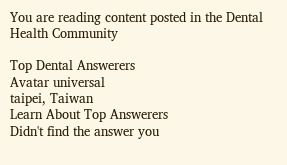You are reading content posted in the Dental Health Community

Top Dental Answerers
Avatar universal
taipei, Taiwan
Learn About Top Answerers
Didn't find the answer you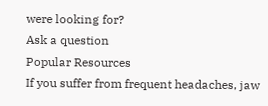were looking for?
Ask a question
Popular Resources
If you suffer from frequent headaches, jaw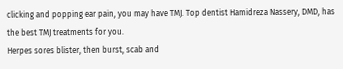clicking and popping ear pain, you may have TMJ. Top dentist Hamidreza Nassery, DMD, has the best TMJ treatments for you.
Herpes sores blister, then burst, scab and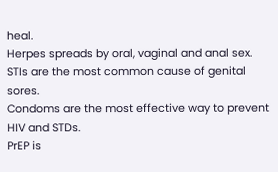heal.
Herpes spreads by oral, vaginal and anal sex.
STIs are the most common cause of genital sores.
Condoms are the most effective way to prevent HIV and STDs.
PrEP is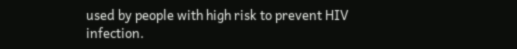used by people with high risk to prevent HIV infection.